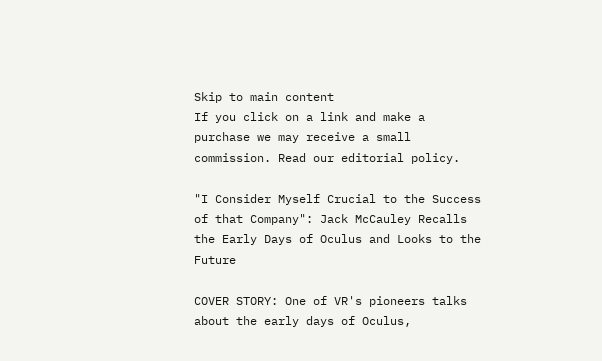Skip to main content
If you click on a link and make a purchase we may receive a small commission. Read our editorial policy.

"I Consider Myself Crucial to the Success of that Company": Jack McCauley Recalls the Early Days of Oculus and Looks to the Future

COVER STORY: One of VR's pioneers talks about the early days of Oculus,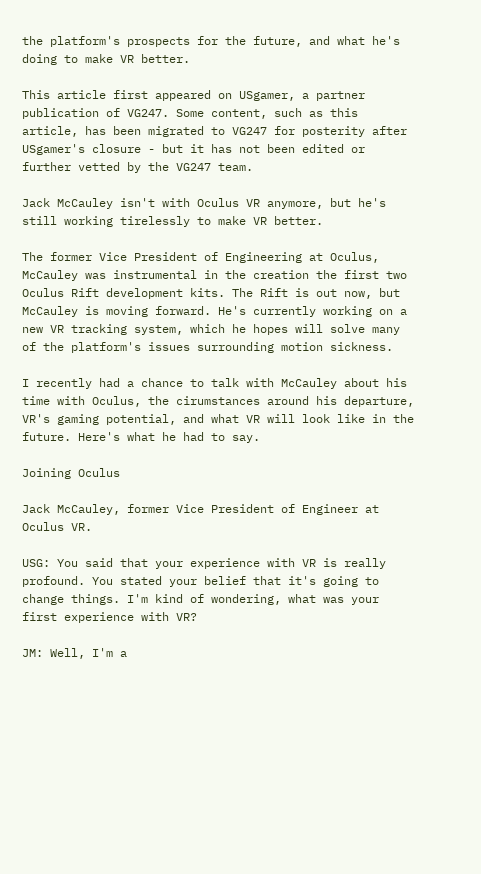the platform's prospects for the future, and what he's doing to make VR better.

This article first appeared on USgamer, a partner publication of VG247. Some content, such as this article, has been migrated to VG247 for posterity after USgamer's closure - but it has not been edited or further vetted by the VG247 team.

Jack McCauley isn't with Oculus VR anymore, but he's still working tirelessly to make VR better.

The former Vice President of Engineering at Oculus, McCauley was instrumental in the creation the first two Oculus Rift development kits. The Rift is out now, but McCauley is moving forward. He's currently working on a new VR tracking system, which he hopes will solve many of the platform's issues surrounding motion sickness.

I recently had a chance to talk with McCauley about his time with Oculus, the cirumstances around his departure, VR's gaming potential, and what VR will look like in the future. Here's what he had to say.

Joining Oculus

Jack McCauley, former Vice President of Engineer at Oculus VR.

USG: You said that your experience with VR is really profound. You stated your belief that it's going to change things. I'm kind of wondering, what was your first experience with VR?

JM: Well, I'm a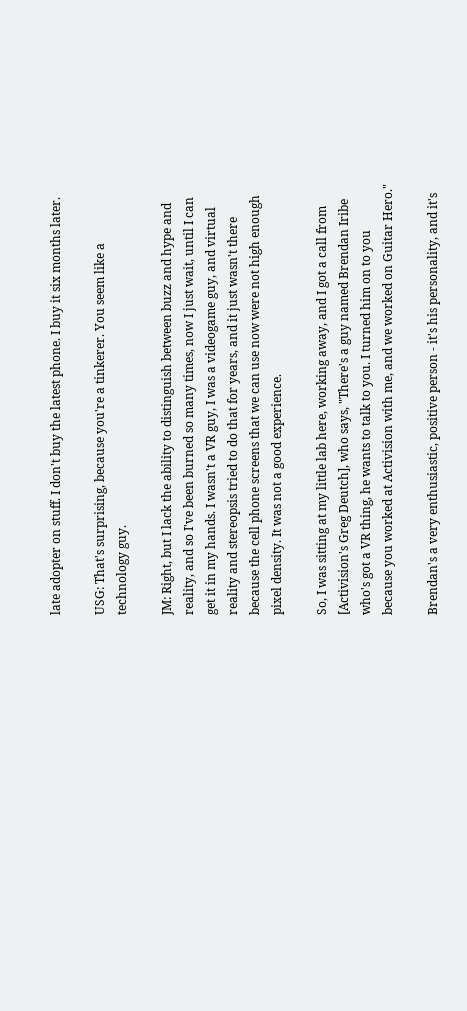late adopter on stuff. I don't buy the latest phone. I buy it six months later.

USG: That's surprising, because you're a tinkerer. You seem like a technology guy.

JM: Right, but I lack the ability to distinguish between buzz and hype and reality, and so I've been burned so many times, now I just wait, until I can get it in my hands. I wasn't a VR guy, I was a videogame guy, and virtual reality and stereopsis tried to do that for years, and it just wasn't there because the cell phone screens that we can use now were not high enough pixel density. It was not a good experience.

So, I was sitting at my little lab here, working away, and I got a call from [Activision's Greg Deutch], who says, "There's a guy named Brendan Iribe who's got a VR thing, he wants to talk to you. I turned him on to you because you worked at Activision with me, and we worked on Guitar Hero."

Brendan's a very enthusiastic, positive person - it's his personality, and it's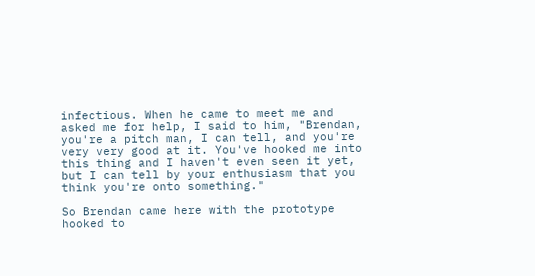infectious. When he came to meet me and asked me for help, I said to him, "Brendan, you're a pitch man, I can tell, and you're very very good at it. You've hooked me into this thing and I haven't even seen it yet, but I can tell by your enthusiasm that you think you're onto something."

So Brendan came here with the prototype hooked to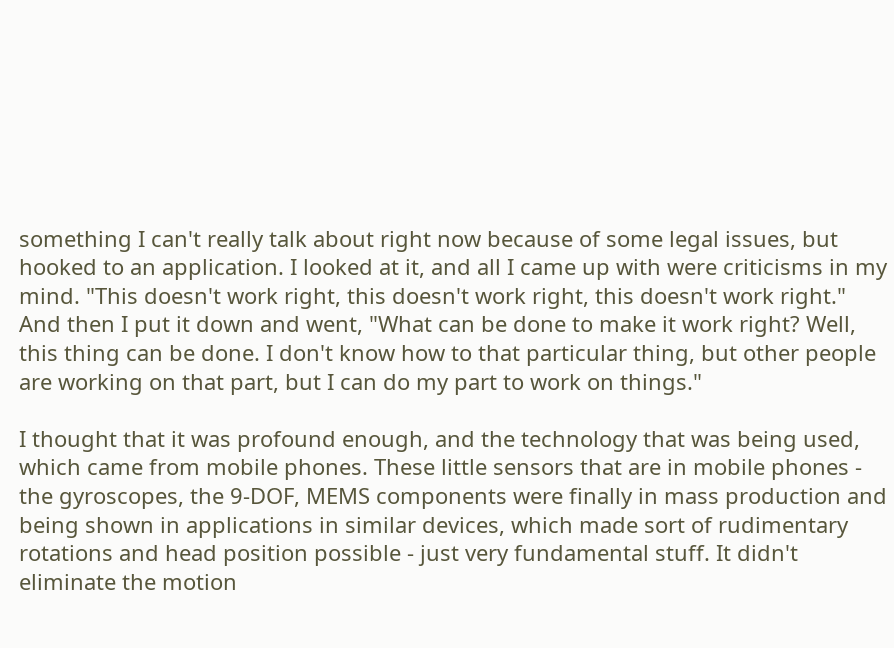something I can't really talk about right now because of some legal issues, but hooked to an application. I looked at it, and all I came up with were criticisms in my mind. "This doesn't work right, this doesn't work right, this doesn't work right." And then I put it down and went, "What can be done to make it work right? Well, this thing can be done. I don't know how to that particular thing, but other people are working on that part, but I can do my part to work on things."

I thought that it was profound enough, and the technology that was being used, which came from mobile phones. These little sensors that are in mobile phones - the gyroscopes, the 9-DOF, MEMS components were finally in mass production and being shown in applications in similar devices, which made sort of rudimentary rotations and head position possible - just very fundamental stuff. It didn't eliminate the motion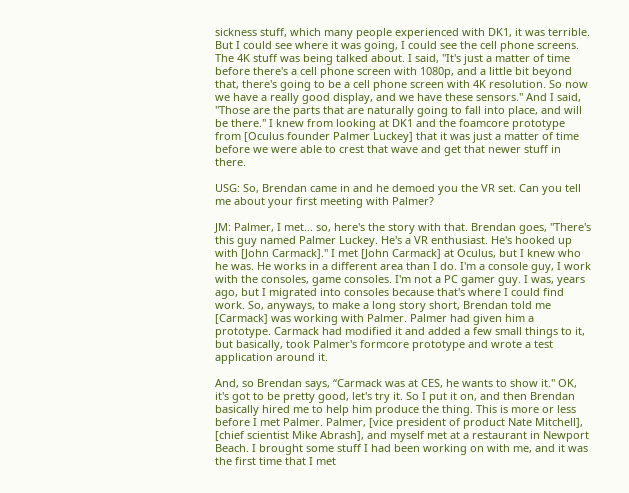sickness stuff, which many people experienced with DK1, it was terrible. But I could see where it was going, I could see the cell phone screens. The 4K stuff was being talked about. I said, "It's just a matter of time before there's a cell phone screen with 1080p, and a little bit beyond that, there's going to be a cell phone screen with 4K resolution. So now we have a really good display, and we have these sensors." And I said, "Those are the parts that are naturally going to fall into place, and will be there." I knew from looking at DK1 and the foamcore prototype from [Oculus founder Palmer Luckey] that it was just a matter of time before we were able to crest that wave and get that newer stuff in there.

USG: So, Brendan came in and he demoed you the VR set. Can you tell me about your first meeting with Palmer?

JM: Palmer, I met... so, here's the story with that. Brendan goes, "There's this guy named Palmer Luckey. He's a VR enthusiast. He's hooked up with [John Carmack]." I met [John Carmack] at Oculus, but I knew who he was. He works in a different area than I do. I'm a console guy, I work with the consoles, game consoles. I'm not a PC gamer guy. I was, years ago, but I migrated into consoles because that's where I could find work. So, anyways, to make a long story short, Brendan told me [Carmack] was working with Palmer. Palmer had given him a prototype. Carmack had modified it and added a few small things to it, but basically, took Palmer's formcore prototype and wrote a test application around it.

And, so Brendan says, “Carmack was at CES, he wants to show it." OK, it's got to be pretty good, let's try it. So I put it on, and then Brendan basically hired me to help him produce the thing. This is more or less before I met Palmer. Palmer, [vice president of product Nate Mitchell], [chief scientist Mike Abrash], and myself met at a restaurant in Newport Beach. I brought some stuff I had been working on with me, and it was the first time that I met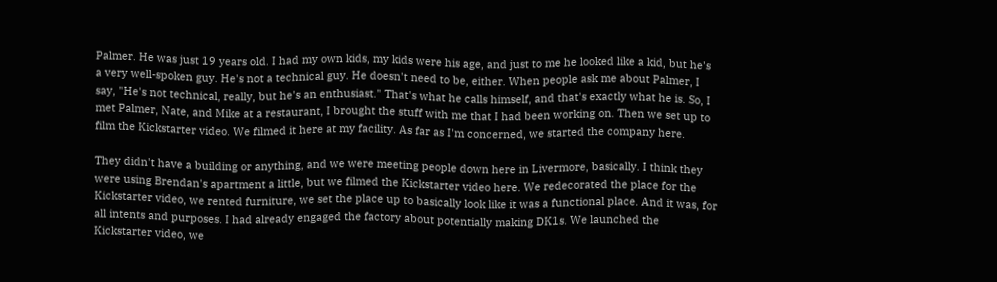Palmer. He was just 19 years old. I had my own kids, my kids were his age, and just to me he looked like a kid, but he's a very well-spoken guy. He's not a technical guy. He doesn't need to be, either. When people ask me about Palmer, I say, "He's not technical, really, but he's an enthusiast." That's what he calls himself, and that's exactly what he is. So, I met Palmer, Nate, and Mike at a restaurant, I brought the stuff with me that I had been working on. Then we set up to film the Kickstarter video. We filmed it here at my facility. As far as I'm concerned, we started the company here.

They didn't have a building or anything, and we were meeting people down here in Livermore, basically. I think they were using Brendan's apartment a little, but we filmed the Kickstarter video here. We redecorated the place for the Kickstarter video, we rented furniture, we set the place up to basically look like it was a functional place. And it was, for all intents and purposes. I had already engaged the factory about potentially making DK1s. We launched the Kickstarter video, we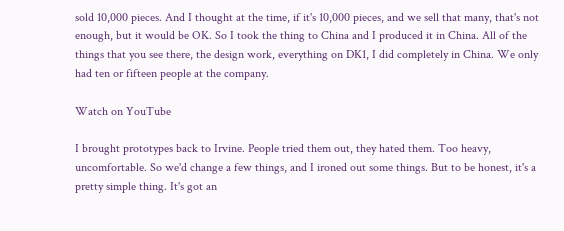sold 10,000 pieces. And I thought at the time, if it's 10,000 pieces, and we sell that many, that's not enough, but it would be OK. So I took the thing to China and I produced it in China. All of the things that you see there, the design work, everything on DK1, I did completely in China. We only had ten or fifteen people at the company.

Watch on YouTube

I brought prototypes back to Irvine. People tried them out, they hated them. Too heavy, uncomfortable. So we'd change a few things, and I ironed out some things. But to be honest, it's a pretty simple thing. It's got an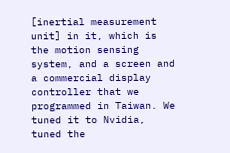[inertial measurement unit] in it, which is the motion sensing system, and a screen and a commercial display controller that we programmed in Taiwan. We tuned it to Nvidia, tuned the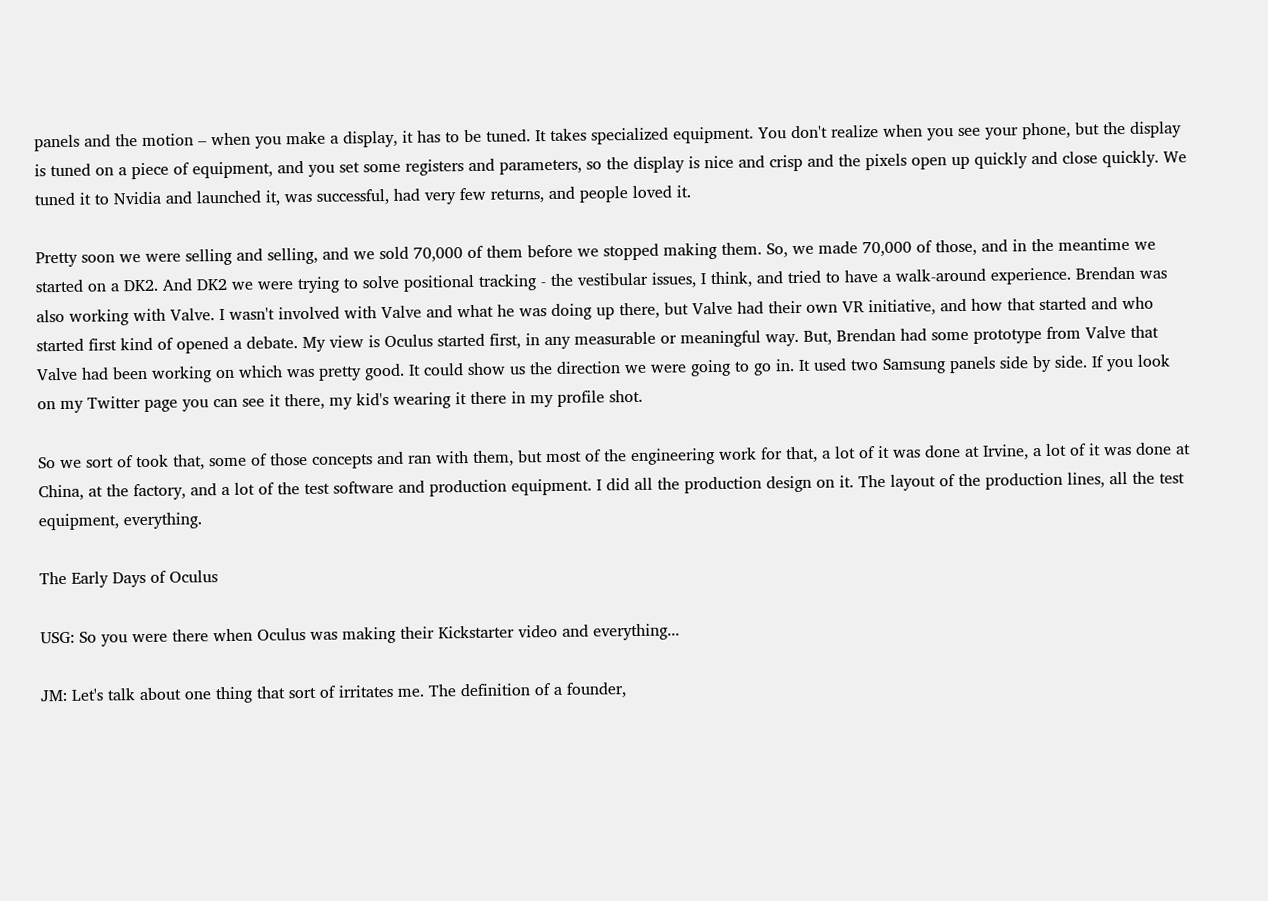panels and the motion – when you make a display, it has to be tuned. It takes specialized equipment. You don't realize when you see your phone, but the display is tuned on a piece of equipment, and you set some registers and parameters, so the display is nice and crisp and the pixels open up quickly and close quickly. We tuned it to Nvidia and launched it, was successful, had very few returns, and people loved it.

Pretty soon we were selling and selling, and we sold 70,000 of them before we stopped making them. So, we made 70,000 of those, and in the meantime we started on a DK2. And DK2 we were trying to solve positional tracking - the vestibular issues, I think, and tried to have a walk-around experience. Brendan was also working with Valve. I wasn't involved with Valve and what he was doing up there, but Valve had their own VR initiative, and how that started and who started first kind of opened a debate. My view is Oculus started first, in any measurable or meaningful way. But, Brendan had some prototype from Valve that Valve had been working on which was pretty good. It could show us the direction we were going to go in. It used two Samsung panels side by side. If you look on my Twitter page you can see it there, my kid's wearing it there in my profile shot.

So we sort of took that, some of those concepts and ran with them, but most of the engineering work for that, a lot of it was done at Irvine, a lot of it was done at China, at the factory, and a lot of the test software and production equipment. I did all the production design on it. The layout of the production lines, all the test equipment, everything.

The Early Days of Oculus

USG: So you were there when Oculus was making their Kickstarter video and everything...

JM: Let's talk about one thing that sort of irritates me. The definition of a founder,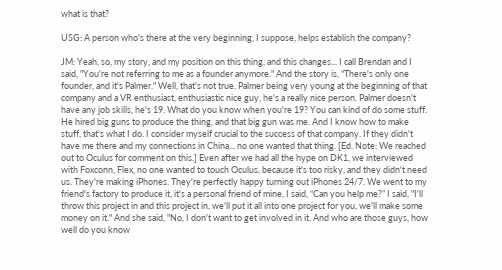what is that?

USG: A person who's there at the very beginning, I suppose, helps establish the company?

JM: Yeah, so, my story, and my position on this thing, and this changes... I call Brendan and I said, "You're not referring to me as a founder anymore." And the story is, "There's only one founder, and it's Palmer." Well, that's not true. Palmer being very young at the beginning of that company and a VR enthusiast, enthusiastic nice guy, he's a really nice person. Palmer doesn't have any job skills, he's 19. What do you know when you're 19? You can kind of do some stuff. He hired big guns to produce the thing, and that big gun was me. And I know how to make stuff, that's what I do. I consider myself crucial to the success of that company. If they didn't have me there and my connections in China... no one wanted that thing. [Ed. Note: We reached out to Oculus for comment on this.] Even after we had all the hype on DK1, we interviewed with Foxconn, Flex, no one wanted to touch Oculus, because it's too risky, and they didn't need us. They're making iPhones. They're perfectly happy turning out iPhones 24/7. We went to my friend's factory to produce it, it's a personal friend of mine, I said, “Can you help me?” I said, "I'll throw this project in and this project in, we'll put it all into one project for you, we'll make some money on it." And she said, "No, I don't want to get involved in it. And who are those guys, how well do you know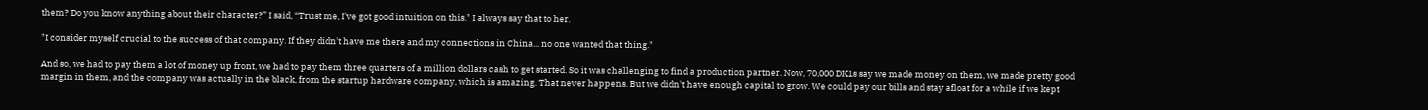them? Do you know anything about their character?” I said, “Trust me, I've got good intuition on this." I always say that to her.

"I consider myself crucial to the success of that company. If they didn't have me there and my connections in China... no one wanted that thing."

And so, we had to pay them a lot of money up front, we had to pay them three quarters of a million dollars cash to get started. So it was challenging to find a production partner. Now, 70,000 DK1s say we made money on them, we made pretty good margin in them, and the company was actually in the black, from the startup hardware company, which is amazing. That never happens. But we didn't have enough capital to grow. We could pay our bills and stay afloat for a while if we kept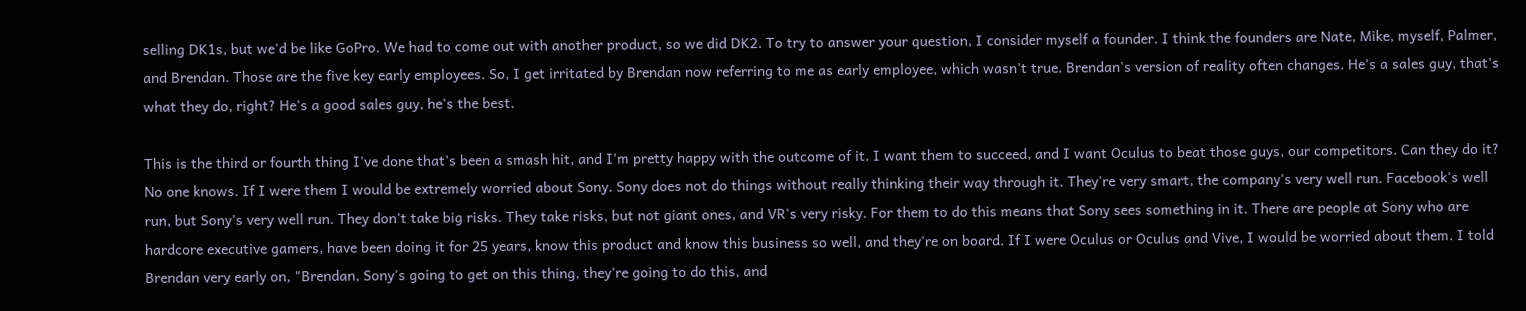selling DK1s, but we'd be like GoPro. We had to come out with another product, so we did DK2. To try to answer your question, I consider myself a founder. I think the founders are Nate, Mike, myself, Palmer, and Brendan. Those are the five key early employees. So, I get irritated by Brendan now referring to me as early employee, which wasn't true. Brendan's version of reality often changes. He's a sales guy, that's what they do, right? He's a good sales guy, he's the best.

This is the third or fourth thing I've done that's been a smash hit, and I'm pretty happy with the outcome of it. I want them to succeed, and I want Oculus to beat those guys, our competitors. Can they do it? No one knows. If I were them I would be extremely worried about Sony. Sony does not do things without really thinking their way through it. They're very smart, the company's very well run. Facebook's well run, but Sony's very well run. They don't take big risks. They take risks, but not giant ones, and VR's very risky. For them to do this means that Sony sees something in it. There are people at Sony who are hardcore executive gamers, have been doing it for 25 years, know this product and know this business so well, and they're on board. If I were Oculus or Oculus and Vive, I would be worried about them. I told Brendan very early on, "Brendan, Sony's going to get on this thing, they're going to do this, and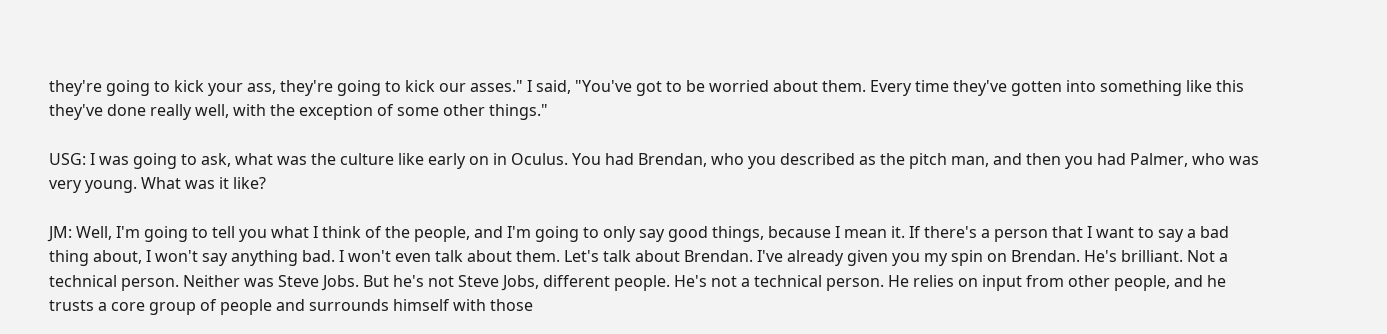they're going to kick your ass, they're going to kick our asses." I said, "You've got to be worried about them. Every time they've gotten into something like this they've done really well, with the exception of some other things."

USG: I was going to ask, what was the culture like early on in Oculus. You had Brendan, who you described as the pitch man, and then you had Palmer, who was very young. What was it like?

JM: Well, I'm going to tell you what I think of the people, and I'm going to only say good things, because I mean it. If there's a person that I want to say a bad thing about, I won't say anything bad. I won't even talk about them. Let's talk about Brendan. I've already given you my spin on Brendan. He's brilliant. Not a technical person. Neither was Steve Jobs. But he's not Steve Jobs, different people. He's not a technical person. He relies on input from other people, and he trusts a core group of people and surrounds himself with those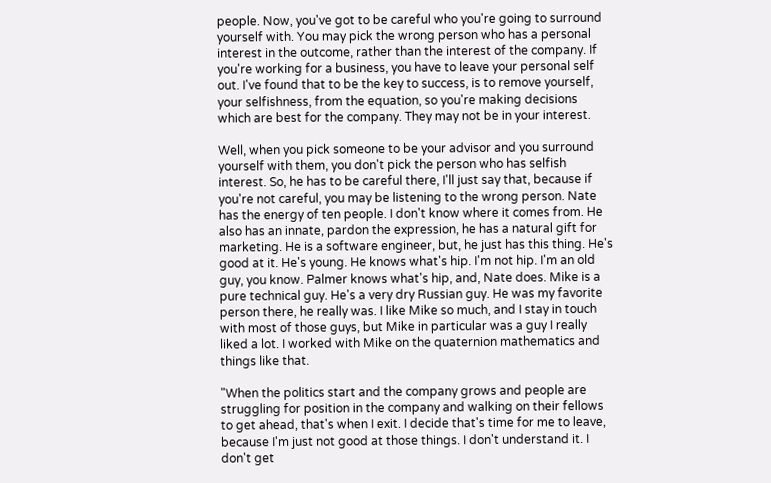people. Now, you've got to be careful who you're going to surround yourself with. You may pick the wrong person who has a personal interest in the outcome, rather than the interest of the company. If you're working for a business, you have to leave your personal self out. I've found that to be the key to success, is to remove yourself, your selfishness, from the equation, so you're making decisions which are best for the company. They may not be in your interest.

Well, when you pick someone to be your advisor and you surround yourself with them, you don't pick the person who has selfish interest. So, he has to be careful there, I'll just say that, because if you're not careful, you may be listening to the wrong person. Nate has the energy of ten people. I don't know where it comes from. He also has an innate, pardon the expression, he has a natural gift for marketing. He is a software engineer, but, he just has this thing. He's good at it. He's young. He knows what's hip. I'm not hip. I'm an old guy, you know. Palmer knows what's hip, and, Nate does. Mike is a pure technical guy. He's a very dry Russian guy. He was my favorite person there, he really was. I like Mike so much, and I stay in touch with most of those guys, but Mike in particular was a guy I really liked a lot. I worked with Mike on the quaternion mathematics and things like that.

"When the politics start and the company grows and people are struggling for position in the company and walking on their fellows to get ahead, that's when I exit. I decide that's time for me to leave, because I'm just not good at those things. I don't understand it. I don't get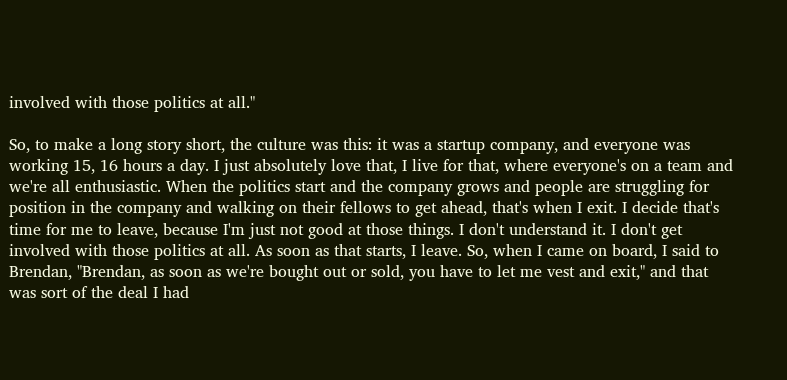involved with those politics at all."

So, to make a long story short, the culture was this: it was a startup company, and everyone was working 15, 16 hours a day. I just absolutely love that, I live for that, where everyone's on a team and we're all enthusiastic. When the politics start and the company grows and people are struggling for position in the company and walking on their fellows to get ahead, that's when I exit. I decide that's time for me to leave, because I'm just not good at those things. I don't understand it. I don't get involved with those politics at all. As soon as that starts, I leave. So, when I came on board, I said to Brendan, "Brendan, as soon as we're bought out or sold, you have to let me vest and exit," and that was sort of the deal I had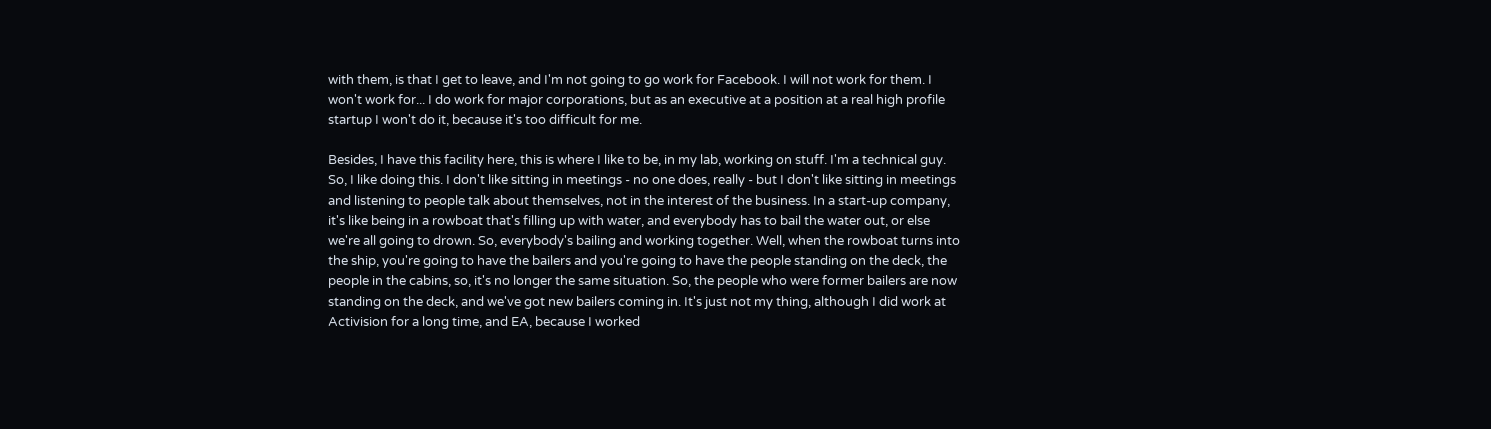with them, is that I get to leave, and I'm not going to go work for Facebook. I will not work for them. I won't work for... I do work for major corporations, but as an executive at a position at a real high profile startup I won't do it, because it's too difficult for me.

Besides, I have this facility here, this is where I like to be, in my lab, working on stuff. I'm a technical guy. So, I like doing this. I don't like sitting in meetings - no one does, really - but I don't like sitting in meetings and listening to people talk about themselves, not in the interest of the business. In a start-up company, it's like being in a rowboat that's filling up with water, and everybody has to bail the water out, or else we're all going to drown. So, everybody's bailing and working together. Well, when the rowboat turns into the ship, you're going to have the bailers and you're going to have the people standing on the deck, the people in the cabins, so, it's no longer the same situation. So, the people who were former bailers are now standing on the deck, and we've got new bailers coming in. It's just not my thing, although I did work at Activision for a long time, and EA, because I worked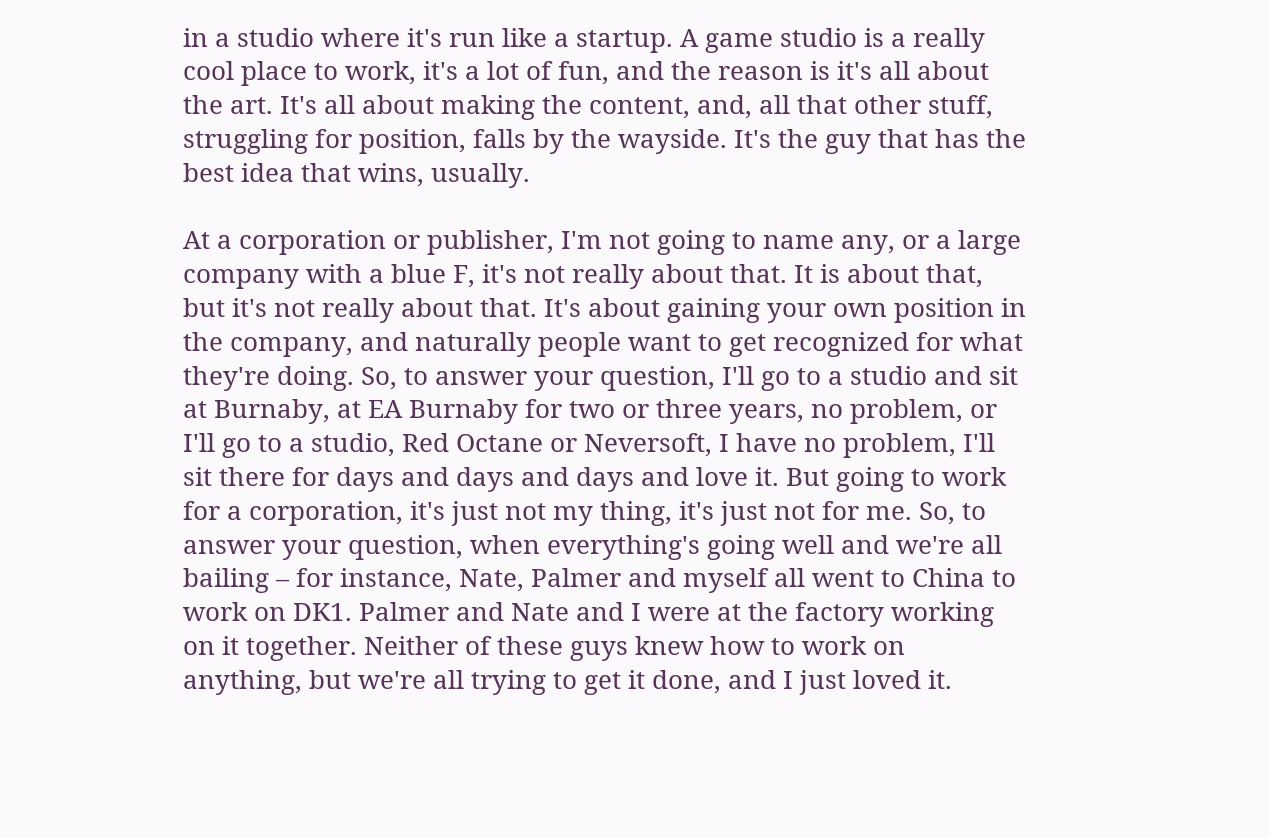in a studio where it's run like a startup. A game studio is a really cool place to work, it's a lot of fun, and the reason is it's all about the art. It's all about making the content, and, all that other stuff, struggling for position, falls by the wayside. It's the guy that has the best idea that wins, usually.

At a corporation or publisher, I'm not going to name any, or a large company with a blue F, it's not really about that. It is about that, but it's not really about that. It's about gaining your own position in the company, and naturally people want to get recognized for what they're doing. So, to answer your question, I'll go to a studio and sit at Burnaby, at EA Burnaby for two or three years, no problem, or I'll go to a studio, Red Octane or Neversoft, I have no problem, I'll sit there for days and days and days and love it. But going to work for a corporation, it's just not my thing, it's just not for me. So, to answer your question, when everything's going well and we're all bailing – for instance, Nate, Palmer and myself all went to China to work on DK1. Palmer and Nate and I were at the factory working on it together. Neither of these guys knew how to work on anything, but we're all trying to get it done, and I just loved it.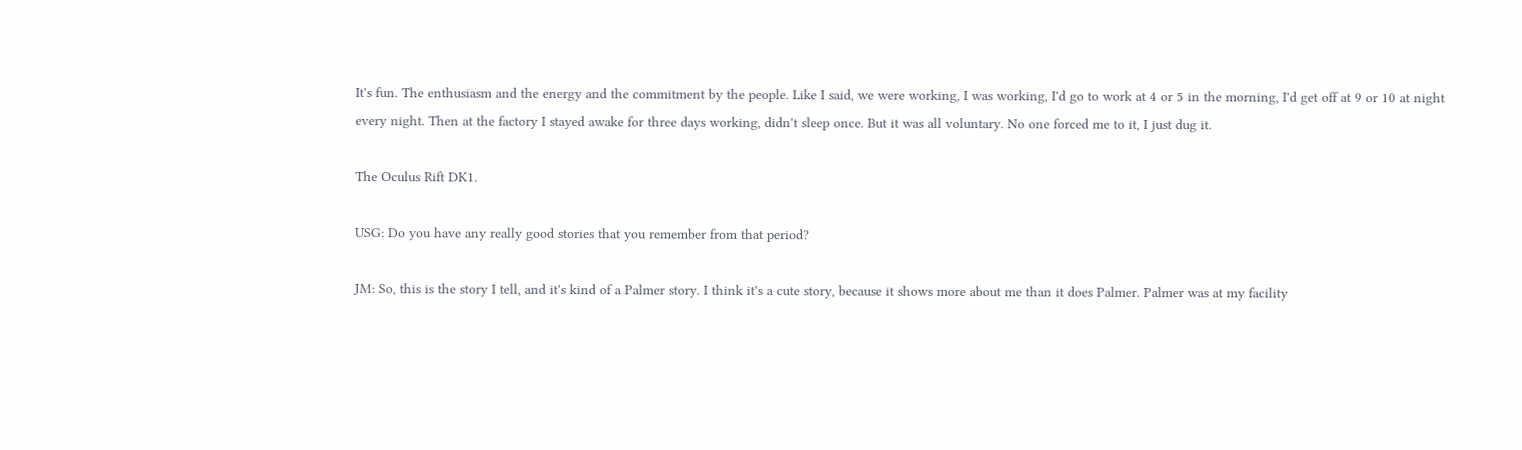It's fun. The enthusiasm and the energy and the commitment by the people. Like I said, we were working, I was working, I'd go to work at 4 or 5 in the morning, I'd get off at 9 or 10 at night every night. Then at the factory I stayed awake for three days working, didn't sleep once. But it was all voluntary. No one forced me to it, I just dug it.

The Oculus Rift DK1.

USG: Do you have any really good stories that you remember from that period?

JM: So, this is the story I tell, and it's kind of a Palmer story. I think it's a cute story, because it shows more about me than it does Palmer. Palmer was at my facility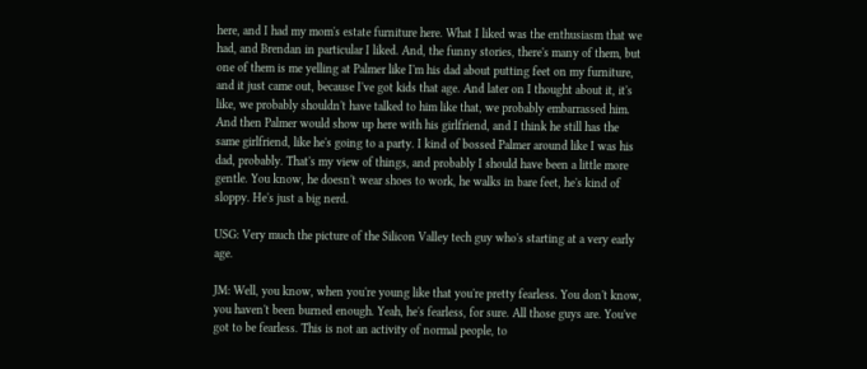here, and I had my mom's estate furniture here. What I liked was the enthusiasm that we had, and Brendan in particular I liked. And, the funny stories, there's many of them, but one of them is me yelling at Palmer like I'm his dad about putting feet on my furniture, and it just came out, because I've got kids that age. And later on I thought about it, it's like, we probably shouldn't have talked to him like that, we probably embarrassed him. And then Palmer would show up here with his girlfriend, and I think he still has the same girlfriend, like he's going to a party. I kind of bossed Palmer around like I was his dad, probably. That's my view of things, and probably I should have been a little more gentle. You know, he doesn't wear shoes to work, he walks in bare feet, he's kind of sloppy. He's just a big nerd.

USG: Very much the picture of the Silicon Valley tech guy who's starting at a very early age.

JM: Well, you know, when you're young like that you're pretty fearless. You don't know, you haven't been burned enough. Yeah, he's fearless, for sure. All those guys are. You've got to be fearless. This is not an activity of normal people, to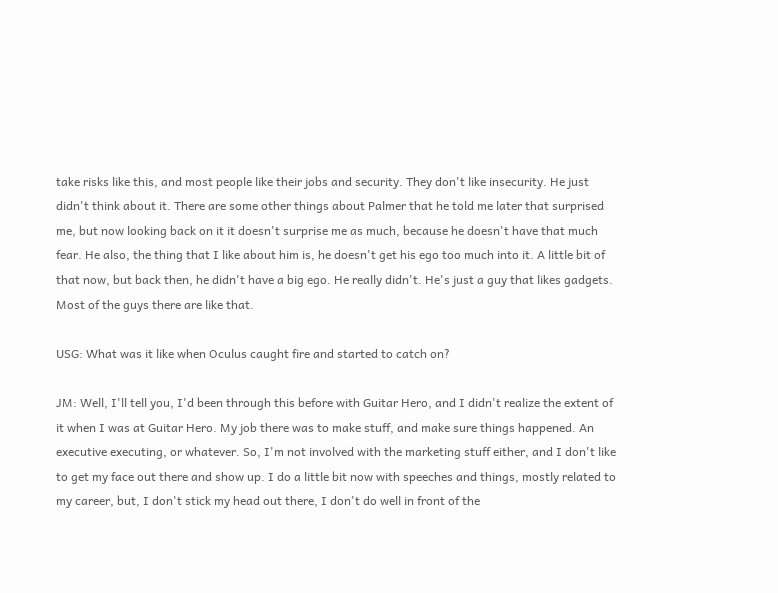take risks like this, and most people like their jobs and security. They don't like insecurity. He just didn't think about it. There are some other things about Palmer that he told me later that surprised me, but now looking back on it it doesn't surprise me as much, because he doesn't have that much fear. He also, the thing that I like about him is, he doesn't get his ego too much into it. A little bit of that now, but back then, he didn't have a big ego. He really didn't. He's just a guy that likes gadgets. Most of the guys there are like that.

USG: What was it like when Oculus caught fire and started to catch on?

JM: Well, I'll tell you, I'd been through this before with Guitar Hero, and I didn't realize the extent of it when I was at Guitar Hero. My job there was to make stuff, and make sure things happened. An executive executing, or whatever. So, I'm not involved with the marketing stuff either, and I don't like to get my face out there and show up. I do a little bit now with speeches and things, mostly related to my career, but, I don't stick my head out there, I don't do well in front of the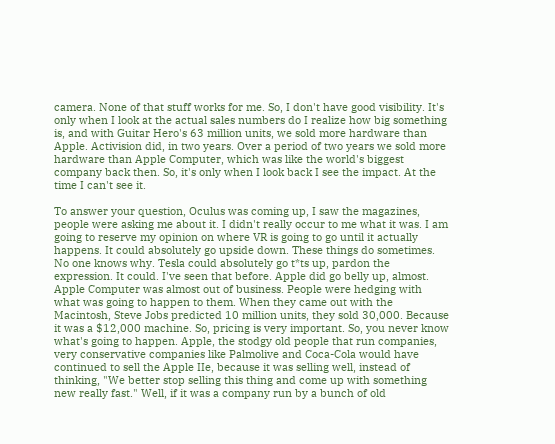camera. None of that stuff works for me. So, I don't have good visibility. It's only when I look at the actual sales numbers do I realize how big something is, and with Guitar Hero's 63 million units, we sold more hardware than Apple. Activision did, in two years. Over a period of two years we sold more hardware than Apple Computer, which was like the world's biggest company back then. So, it's only when I look back I see the impact. At the time I can't see it.

To answer your question, Oculus was coming up, I saw the magazines, people were asking me about it. I didn't really occur to me what it was. I am going to reserve my opinion on where VR is going to go until it actually happens. It could absolutely go upside down. These things do sometimes. No one knows why. Tesla could absolutely go t*ts up, pardon the expression. It could. I've seen that before. Apple did go belly up, almost. Apple Computer was almost out of business. People were hedging with what was going to happen to them. When they came out with the Macintosh, Steve Jobs predicted 10 million units, they sold 30,000. Because it was a $12,000 machine. So, pricing is very important. So, you never know what's going to happen. Apple, the stodgy old people that run companies, very conservative companies like Palmolive and Coca-Cola would have continued to sell the Apple IIe, because it was selling well, instead of thinking, "We better stop selling this thing and come up with something new really fast." Well, if it was a company run by a bunch of old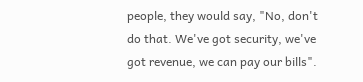people, they would say, "No, don't do that. We've got security, we've got revenue, we can pay our bills".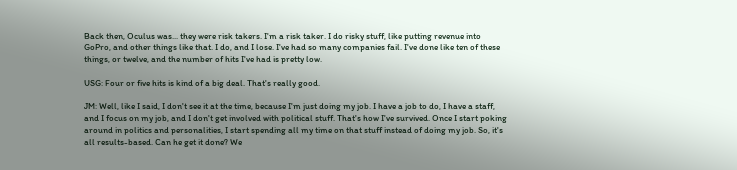Back then, Oculus was... they were risk takers. I'm a risk taker. I do risky stuff, like putting revenue into GoPro, and other things like that. I do, and I lose. I've had so many companies fail. I've done like ten of these things, or twelve, and the number of hits I've had is pretty low.

USG: Four or five hits is kind of a big deal. That's really good.

JM: Well, like I said, I don't see it at the time, because I'm just doing my job. I have a job to do, I have a staff, and I focus on my job, and I don't get involved with political stuff. That's how I've survived. Once I start poking around in politics and personalities, I start spending all my time on that stuff instead of doing my job. So, it's all results-based. Can he get it done? We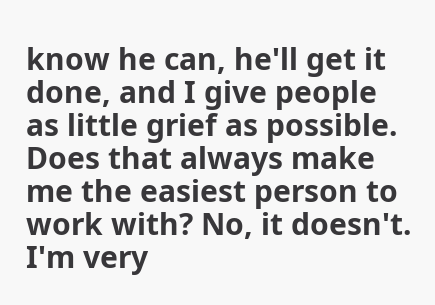know he can, he'll get it done, and I give people as little grief as possible. Does that always make me the easiest person to work with? No, it doesn't. I'm very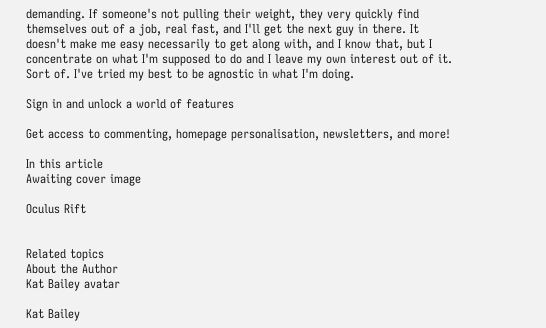demanding. If someone's not pulling their weight, they very quickly find themselves out of a job, real fast, and I'll get the next guy in there. It doesn't make me easy necessarily to get along with, and I know that, but I concentrate on what I'm supposed to do and I leave my own interest out of it. Sort of. I've tried my best to be agnostic in what I'm doing.

Sign in and unlock a world of features

Get access to commenting, homepage personalisation, newsletters, and more!

In this article
Awaiting cover image

Oculus Rift


Related topics
About the Author
Kat Bailey avatar

Kat Bailey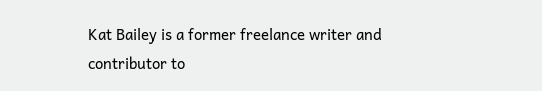Kat Bailey is a former freelance writer and contributor to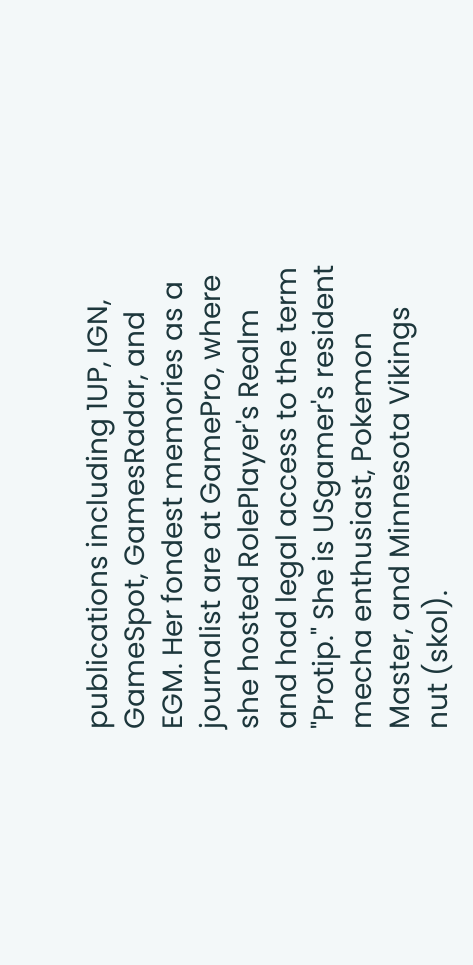publications including 1UP, IGN, GameSpot, GamesRadar, and EGM. Her fondest memories as a journalist are at GamePro, where she hosted RolePlayer's Realm and had legal access to the term "Protip." She is USgamer's resident mecha enthusiast, Pokemon Master, and Minnesota Vikings nut (skol).